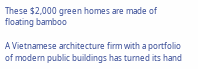These $2,000 green homes are made of floating bamboo

A Vietnamese architecture firm with a portfolio of modern public buildings has turned its hand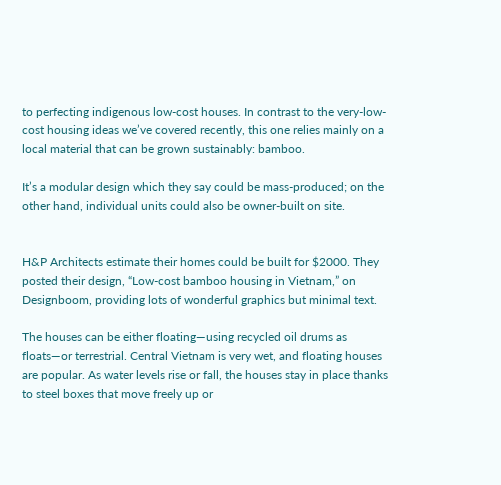to perfecting indigenous low-cost houses. In contrast to the very-low-cost housing ideas we’ve covered recently, this one relies mainly on a local material that can be grown sustainably: bamboo.

It’s a modular design which they say could be mass-produced; on the other hand, individual units could also be owner-built on site.


H&P Architects estimate their homes could be built for $2000. They posted their design, “Low-cost bamboo housing in Vietnam,” on Designboom, providing lots of wonderful graphics but minimal text.

The houses can be either floating—using recycled oil drums as floats—or terrestrial. Central Vietnam is very wet, and floating houses are popular. As water levels rise or fall, the houses stay in place thanks to steel boxes that move freely up or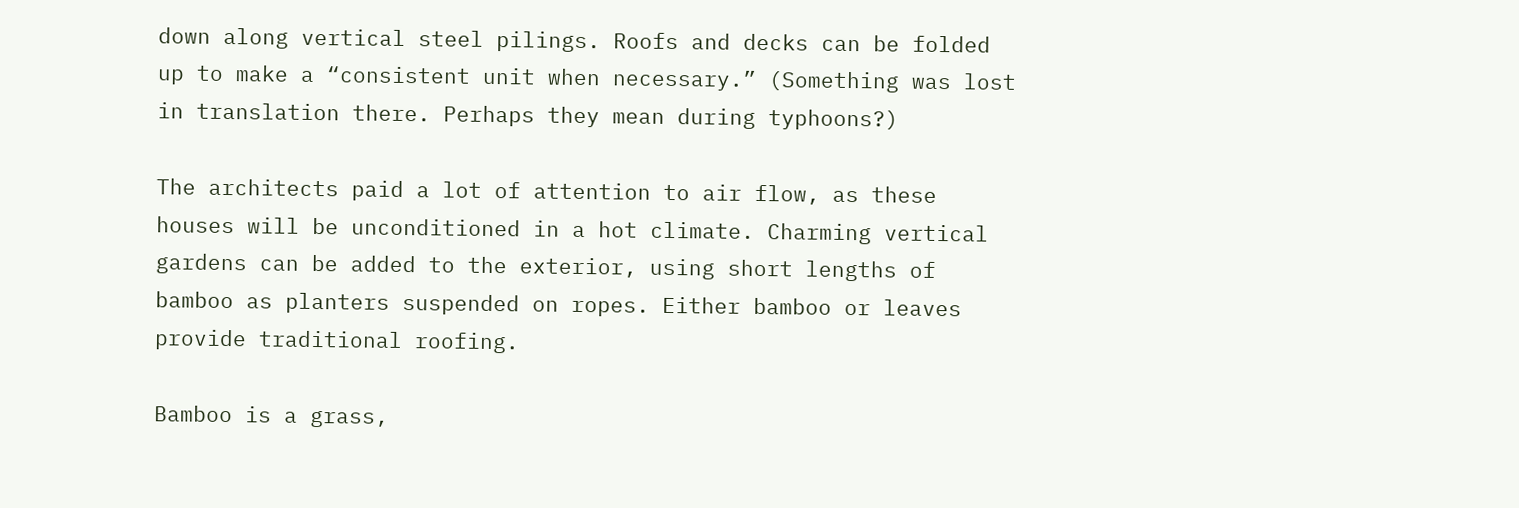down along vertical steel pilings. Roofs and decks can be folded up to make a “consistent unit when necessary.” (Something was lost in translation there. Perhaps they mean during typhoons?)

The architects paid a lot of attention to air flow, as these houses will be unconditioned in a hot climate. Charming vertical gardens can be added to the exterior, using short lengths of bamboo as planters suspended on ropes. Either bamboo or leaves provide traditional roofing.

Bamboo is a grass,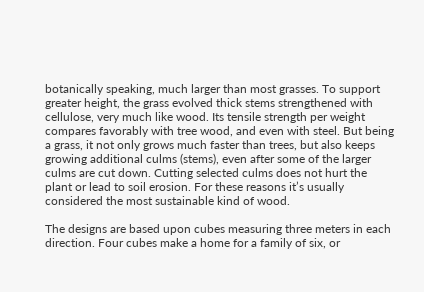botanically speaking, much larger than most grasses. To support greater height, the grass evolved thick stems strengthened with cellulose, very much like wood. Its tensile strength per weight compares favorably with tree wood, and even with steel. But being a grass, it not only grows much faster than trees, but also keeps growing additional culms (stems), even after some of the larger culms are cut down. Cutting selected culms does not hurt the plant or lead to soil erosion. For these reasons it’s usually considered the most sustainable kind of wood.

The designs are based upon cubes measuring three meters in each direction. Four cubes make a home for a family of six, or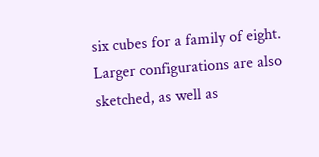six cubes for a family of eight. Larger configurations are also sketched, as well as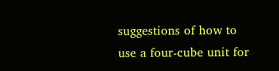suggestions of how to use a four-cube unit for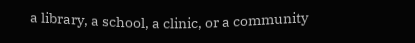a library, a school, a clinic, or a community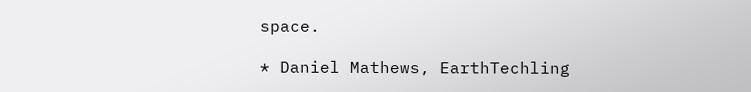space.

* Daniel Mathews, EarthTechling